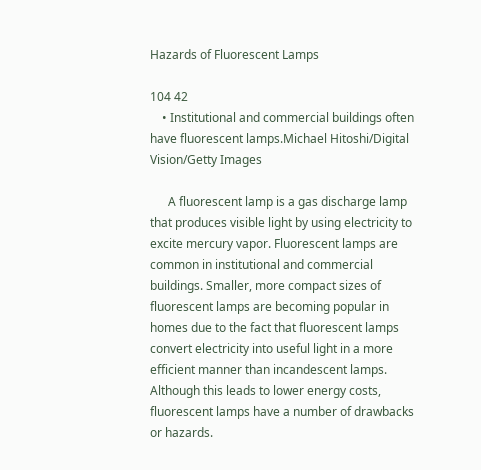Hazards of Fluorescent Lamps

104 42
    • Institutional and commercial buildings often have fluorescent lamps.Michael Hitoshi/Digital Vision/Getty Images

      A fluorescent lamp is a gas discharge lamp that produces visible light by using electricity to excite mercury vapor. Fluorescent lamps are common in institutional and commercial buildings. Smaller, more compact sizes of fluorescent lamps are becoming popular in homes due to the fact that fluorescent lamps convert electricity into useful light in a more efficient manner than incandescent lamps. Although this leads to lower energy costs, fluorescent lamps have a number of drawbacks or hazards.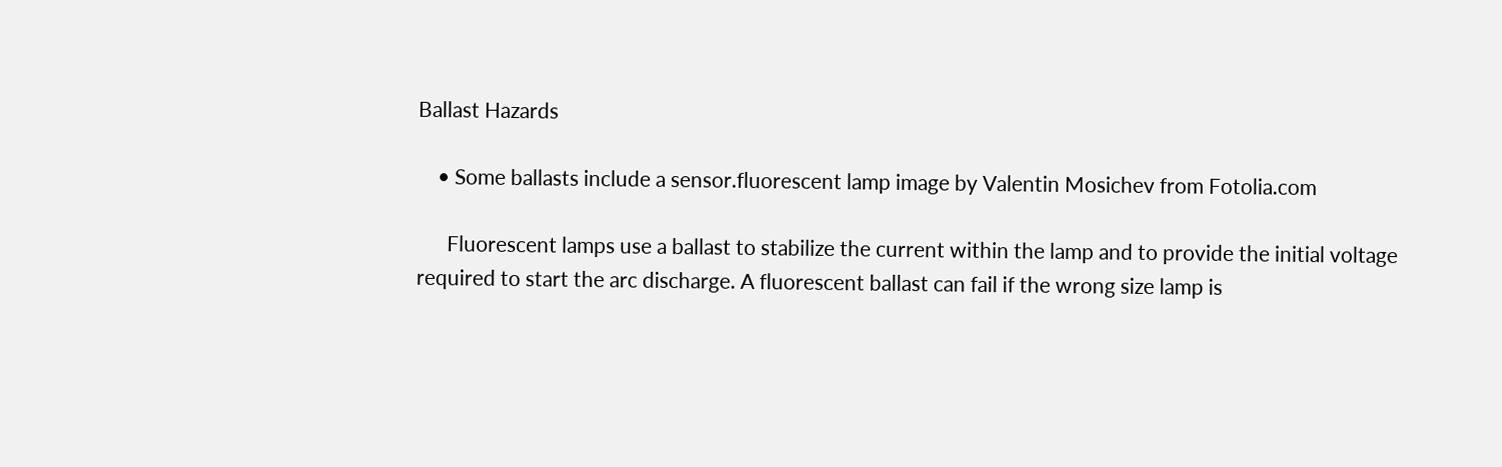Ballast Hazards

    • Some ballasts include a sensor.fluorescent lamp image by Valentin Mosichev from Fotolia.com

      Fluorescent lamps use a ballast to stabilize the current within the lamp and to provide the initial voltage required to start the arc discharge. A fluorescent ballast can fail if the wrong size lamp is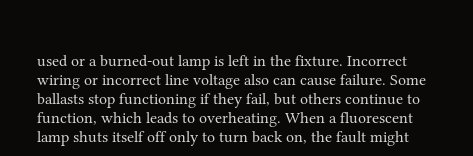used or a burned-out lamp is left in the fixture. Incorrect wiring or incorrect line voltage also can cause failure. Some ballasts stop functioning if they fail, but others continue to function, which leads to overheating. When a fluorescent lamp shuts itself off only to turn back on, the fault might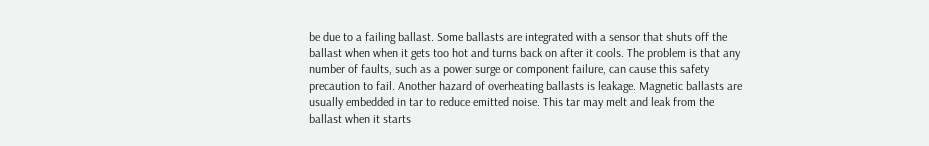be due to a failing ballast. Some ballasts are integrated with a sensor that shuts off the ballast when when it gets too hot and turns back on after it cools. The problem is that any number of faults, such as a power surge or component failure, can cause this safety precaution to fail. Another hazard of overheating ballasts is leakage. Magnetic ballasts are usually embedded in tar to reduce emitted noise. This tar may melt and leak from the ballast when it starts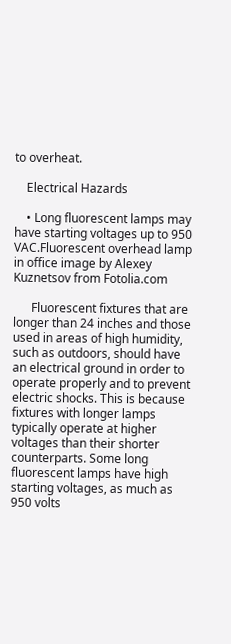to overheat.

    Electrical Hazards

    • Long fluorescent lamps may have starting voltages up to 950 VAC.Fluorescent overhead lamp in office image by Alexey Kuznetsov from Fotolia.com

      Fluorescent fixtures that are longer than 24 inches and those used in areas of high humidity, such as outdoors, should have an electrical ground in order to operate properly and to prevent electric shocks. This is because fixtures with longer lamps typically operate at higher voltages than their shorter counterparts. Some long fluorescent lamps have high starting voltages, as much as 950 volts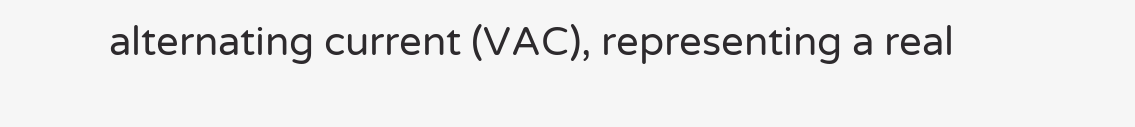alternating current (VAC), representing a real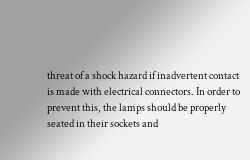threat of a shock hazard if inadvertent contact is made with electrical connectors. In order to prevent this, the lamps should be properly seated in their sockets and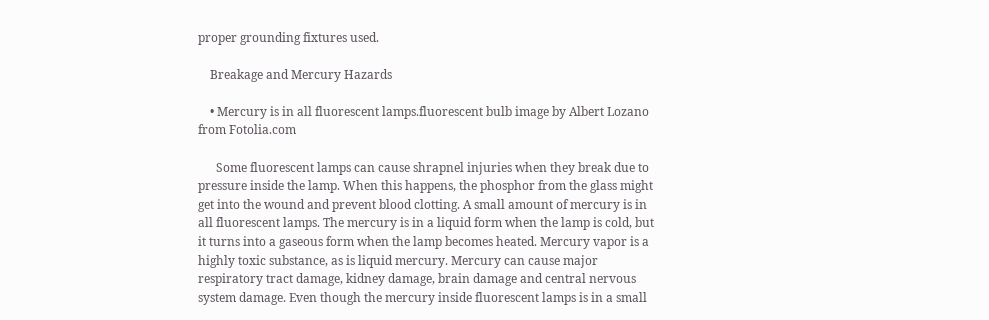proper grounding fixtures used.

    Breakage and Mercury Hazards

    • Mercury is in all fluorescent lamps.fluorescent bulb image by Albert Lozano from Fotolia.com

      Some fluorescent lamps can cause shrapnel injuries when they break due to pressure inside the lamp. When this happens, the phosphor from the glass might get into the wound and prevent blood clotting. A small amount of mercury is in all fluorescent lamps. The mercury is in a liquid form when the lamp is cold, but it turns into a gaseous form when the lamp becomes heated. Mercury vapor is a highly toxic substance, as is liquid mercury. Mercury can cause major respiratory tract damage, kidney damage, brain damage and central nervous system damage. Even though the mercury inside fluorescent lamps is in a small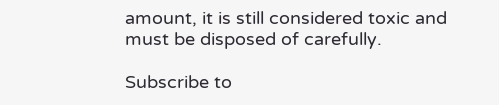amount, it is still considered toxic and must be disposed of carefully.

Subscribe to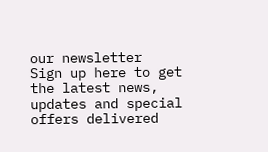our newsletter
Sign up here to get the latest news, updates and special offers delivered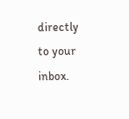directly to your inbox.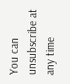You can unsubscribe at any time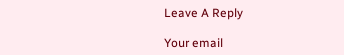Leave A Reply

Your email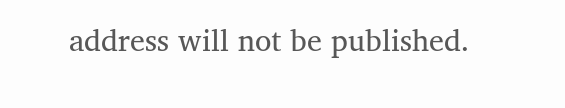address will not be published.